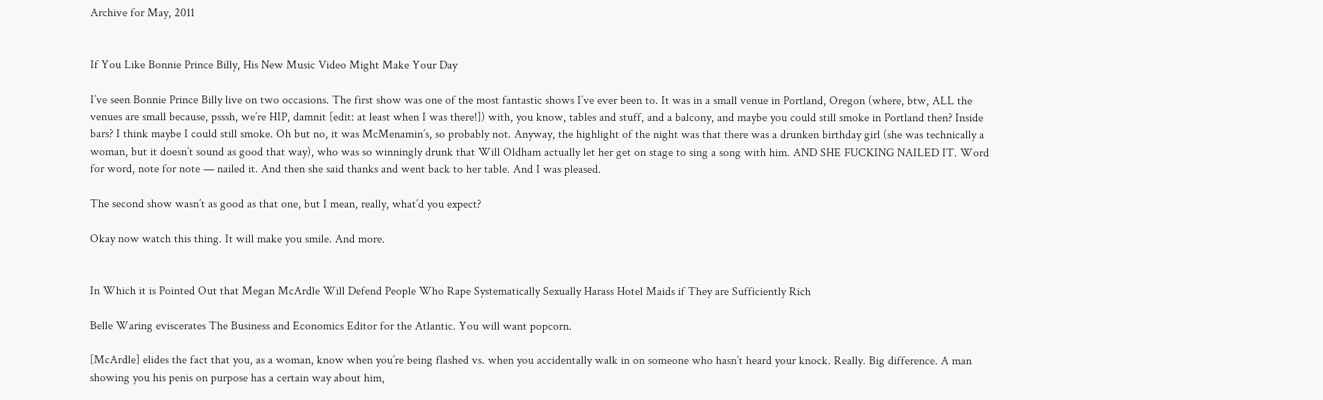Archive for May, 2011


If You Like Bonnie Prince Billy, His New Music Video Might Make Your Day

I’ve seen Bonnie Prince Billy live on two occasions. The first show was one of the most fantastic shows I’ve ever been to. It was in a small venue in Portland, Oregon (where, btw, ALL the venues are small because, psssh, we’re HIP, damnit [edit: at least when I was there!]) with, you know, tables and stuff, and a balcony, and maybe you could still smoke in Portland then? Inside bars? I think maybe I could still smoke. Oh but no, it was McMenamin’s, so probably not. Anyway, the highlight of the night was that there was a drunken birthday girl (she was technically a woman, but it doesn’t sound as good that way), who was so winningly drunk that Will Oldham actually let her get on stage to sing a song with him. AND SHE FUCKING NAILED IT. Word for word, note for note — nailed it. And then she said thanks and went back to her table. And I was pleased.

The second show wasn’t as good as that one, but I mean, really, what’d you expect?

Okay now watch this thing. It will make you smile. And more.


In Which it is Pointed Out that Megan McArdle Will Defend People Who Rape Systematically Sexually Harass Hotel Maids if They are Sufficiently Rich

Belle Waring eviscerates The Business and Economics Editor for the Atlantic. You will want popcorn.

[McArdle] elides the fact that you, as a woman, know when you’re being flashed vs. when you accidentally walk in on someone who hasn’t heard your knock. Really. Big difference. A man showing you his penis on purpose has a certain way about him,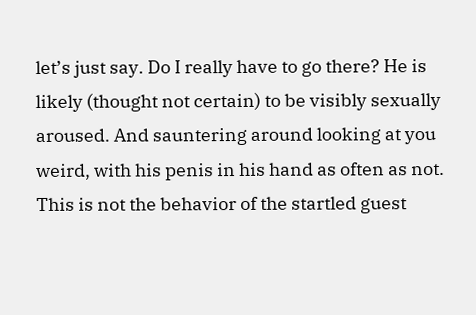let’s just say. Do I really have to go there? He is likely (thought not certain) to be visibly sexually aroused. And sauntering around looking at you weird, with his penis in his hand as often as not. This is not the behavior of the startled guest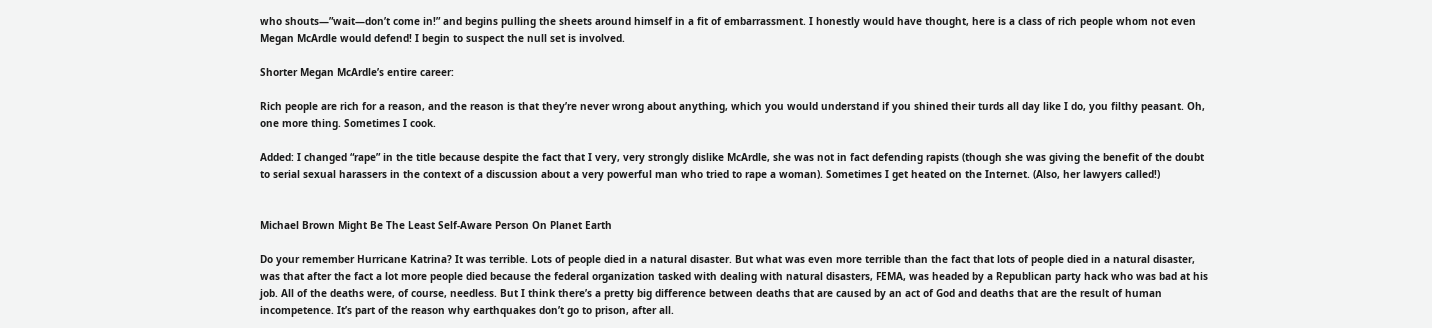who shouts—”wait—don’t come in!” and begins pulling the sheets around himself in a fit of embarrassment. I honestly would have thought, here is a class of rich people whom not even Megan McArdle would defend! I begin to suspect the null set is involved.

Shorter Megan McArdle’s entire career:

Rich people are rich for a reason, and the reason is that they’re never wrong about anything, which you would understand if you shined their turds all day like I do, you filthy peasant. Oh, one more thing. Sometimes I cook.

Added: I changed “rape” in the title because despite the fact that I very, very strongly dislike McArdle, she was not in fact defending rapists (though she was giving the benefit of the doubt to serial sexual harassers in the context of a discussion about a very powerful man who tried to rape a woman). Sometimes I get heated on the Internet. (Also, her lawyers called!)


Michael Brown Might Be The Least Self-Aware Person On Planet Earth

Do your remember Hurricane Katrina? It was terrible. Lots of people died in a natural disaster. But what was even more terrible than the fact that lots of people died in a natural disaster, was that after the fact a lot more people died because the federal organization tasked with dealing with natural disasters, FEMA, was headed by a Republican party hack who was bad at his job. All of the deaths were, of course, needless. But I think there’s a pretty big difference between deaths that are caused by an act of God and deaths that are the result of human incompetence. It’s part of the reason why earthquakes don’t go to prison, after all.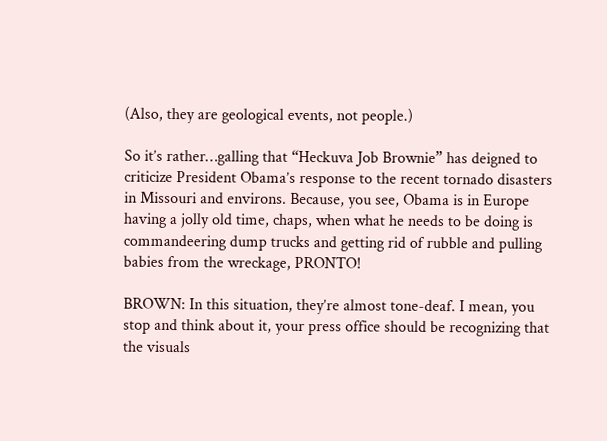(Also, they are geological events, not people.)

So it’s rather…galling that “Heckuva Job Brownie” has deigned to criticize President Obama’s response to the recent tornado disasters in Missouri and environs. Because, you see, Obama is in Europe having a jolly old time, chaps, when what he needs to be doing is commandeering dump trucks and getting rid of rubble and pulling babies from the wreckage, PRONTO!

BROWN: In this situation, they’re almost tone-deaf. I mean, you stop and think about it, your press office should be recognizing that the visuals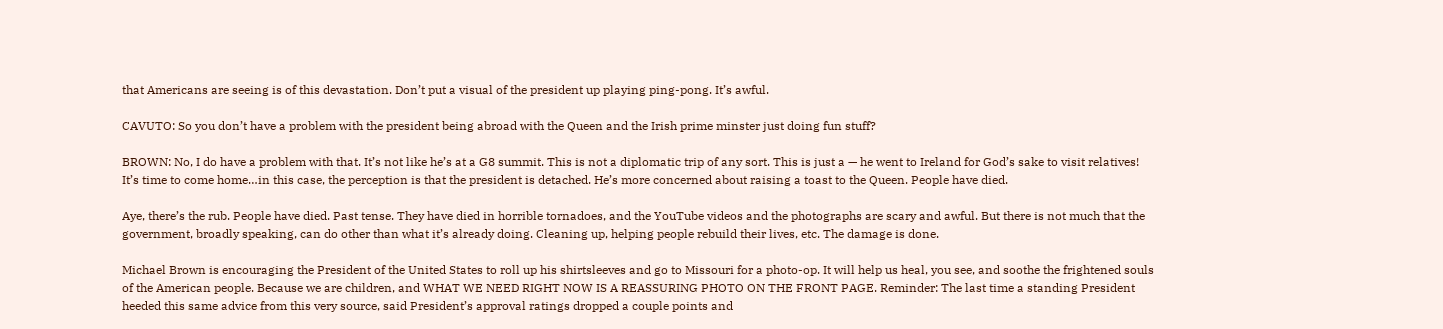that Americans are seeing is of this devastation. Don’t put a visual of the president up playing ping-pong. It’s awful.

CAVUTO: So you don’t have a problem with the president being abroad with the Queen and the Irish prime minster just doing fun stuff?

BROWN: No, I do have a problem with that. It’s not like he’s at a G8 summit. This is not a diplomatic trip of any sort. This is just a — he went to Ireland for God’s sake to visit relatives! It’s time to come home…in this case, the perception is that the president is detached. He’s more concerned about raising a toast to the Queen. People have died.

Aye, there’s the rub. People have died. Past tense. They have died in horrible tornadoes, and the YouTube videos and the photographs are scary and awful. But there is not much that the government, broadly speaking, can do other than what it’s already doing. Cleaning up, helping people rebuild their lives, etc. The damage is done.

Michael Brown is encouraging the President of the United States to roll up his shirtsleeves and go to Missouri for a photo-op. It will help us heal, you see, and soothe the frightened souls of the American people. Because we are children, and WHAT WE NEED RIGHT NOW IS A REASSURING PHOTO ON THE FRONT PAGE. Reminder: The last time a standing President heeded this same advice from this very source, said President’s approval ratings dropped a couple points and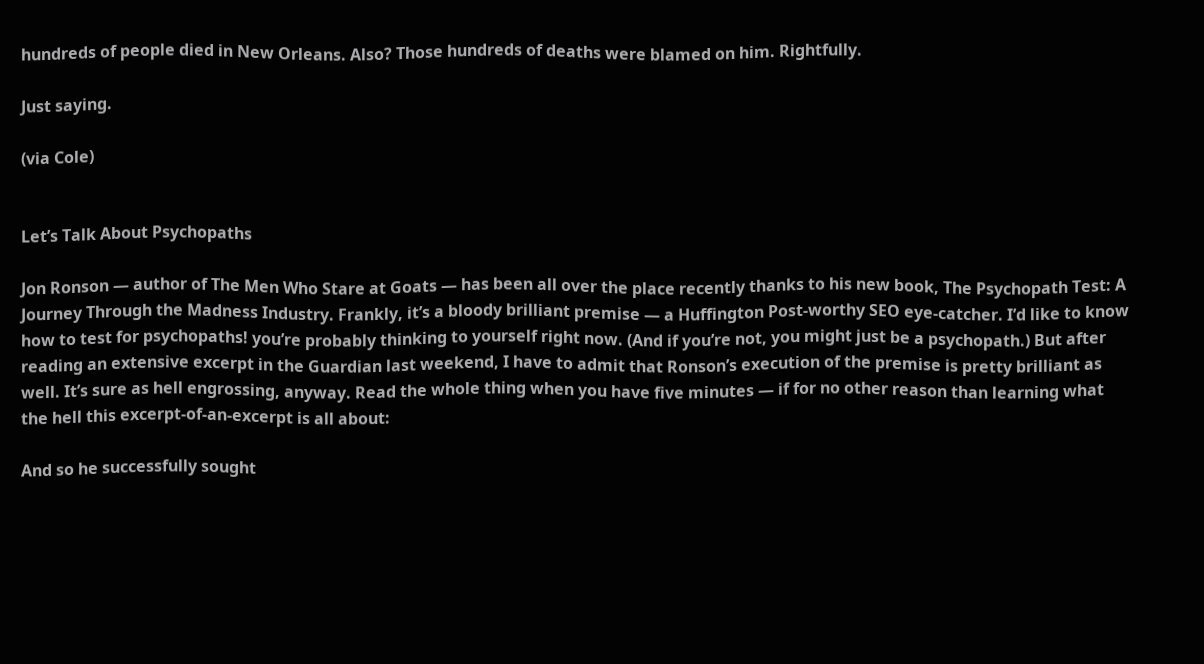hundreds of people died in New Orleans. Also? Those hundreds of deaths were blamed on him. Rightfully.

Just saying.

(via Cole)


Let’s Talk About Psychopaths

Jon Ronson — author of The Men Who Stare at Goats — has been all over the place recently thanks to his new book, The Psychopath Test: A Journey Through the Madness Industry. Frankly, it’s a bloody brilliant premise — a Huffington Post-worthy SEO eye-catcher. I’d like to know how to test for psychopaths! you’re probably thinking to yourself right now. (And if you’re not, you might just be a psychopath.) But after reading an extensive excerpt in the Guardian last weekend, I have to admit that Ronson’s execution of the premise is pretty brilliant as well. It’s sure as hell engrossing, anyway. Read the whole thing when you have five minutes — if for no other reason than learning what the hell this excerpt-of-an-excerpt is all about:

And so he successfully sought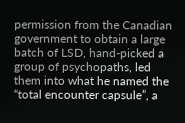permission from the Canadian government to obtain a large batch of LSD, hand-picked a group of psychopaths, led them into what he named the “total encounter capsule”, a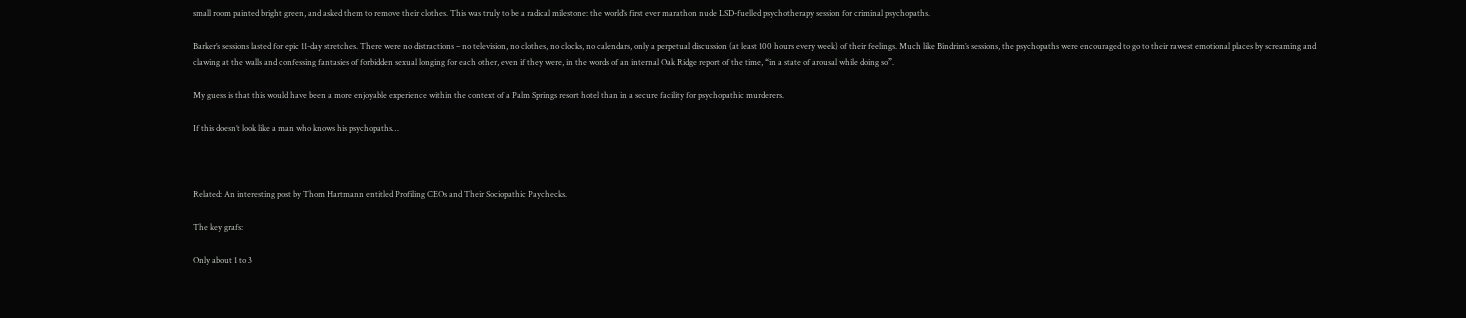small room painted bright green, and asked them to remove their clothes. This was truly to be a radical milestone: the world’s first ever marathon nude LSD-fuelled psychotherapy session for criminal psychopaths.

Barker’s sessions lasted for epic 11-day stretches. There were no distractions – no television, no clothes, no clocks, no calendars, only a perpetual discussion (at least 100 hours every week) of their feelings. Much like Bindrim’s sessions, the psychopaths were encouraged to go to their rawest emotional places by screaming and clawing at the walls and confessing fantasies of forbidden sexual longing for each other, even if they were, in the words of an internal Oak Ridge report of the time, “in a state of arousal while doing so”.

My guess is that this would have been a more enjoyable experience within the context of a Palm Springs resort hotel than in a secure facility for psychopathic murderers.

If this doesn’t look like a man who knows his psychopaths…



Related: An interesting post by Thom Hartmann entitled Profiling CEOs and Their Sociopathic Paychecks.

The key grafs:

Only about 1 to 3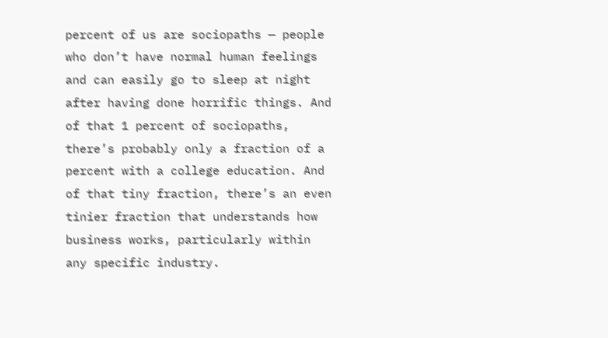percent of us are sociopaths — people who don’t have normal human feelings and can easily go to sleep at night after having done horrific things. And of that 1 percent of sociopaths, there’s probably only a fraction of a percent with a college education. And of that tiny fraction, there’s an even tinier fraction that understands how business works, particularly within any specific industry.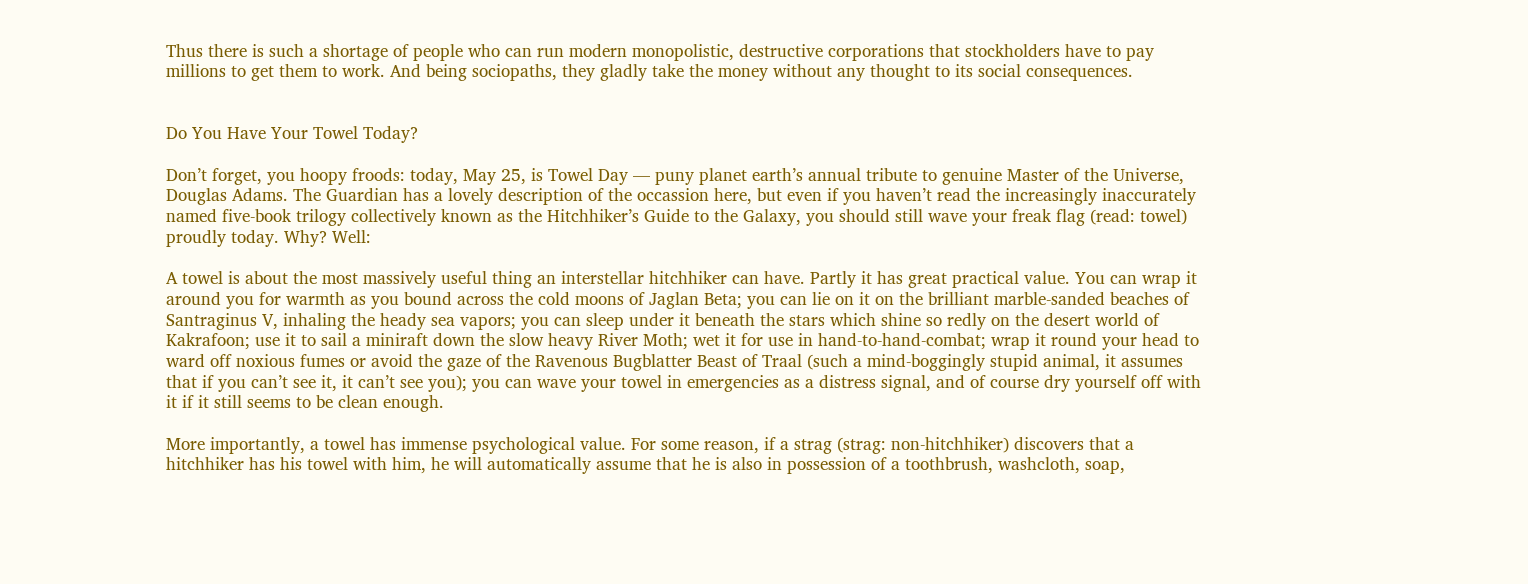Thus there is such a shortage of people who can run modern monopolistic, destructive corporations that stockholders have to pay millions to get them to work. And being sociopaths, they gladly take the money without any thought to its social consequences.


Do You Have Your Towel Today?

Don’t forget, you hoopy froods: today, May 25, is Towel Day — puny planet earth’s annual tribute to genuine Master of the Universe, Douglas Adams. The Guardian has a lovely description of the occassion here, but even if you haven’t read the increasingly inaccurately named five-book trilogy collectively known as the Hitchhiker’s Guide to the Galaxy, you should still wave your freak flag (read: towel) proudly today. Why? Well:

A towel is about the most massively useful thing an interstellar hitchhiker can have. Partly it has great practical value. You can wrap it around you for warmth as you bound across the cold moons of Jaglan Beta; you can lie on it on the brilliant marble-sanded beaches of Santraginus V, inhaling the heady sea vapors; you can sleep under it beneath the stars which shine so redly on the desert world of Kakrafoon; use it to sail a miniraft down the slow heavy River Moth; wet it for use in hand-to-hand-combat; wrap it round your head to ward off noxious fumes or avoid the gaze of the Ravenous Bugblatter Beast of Traal (such a mind-boggingly stupid animal, it assumes that if you can’t see it, it can’t see you); you can wave your towel in emergencies as a distress signal, and of course dry yourself off with it if it still seems to be clean enough.

More importantly, a towel has immense psychological value. For some reason, if a strag (strag: non-hitchhiker) discovers that a hitchhiker has his towel with him, he will automatically assume that he is also in possession of a toothbrush, washcloth, soap,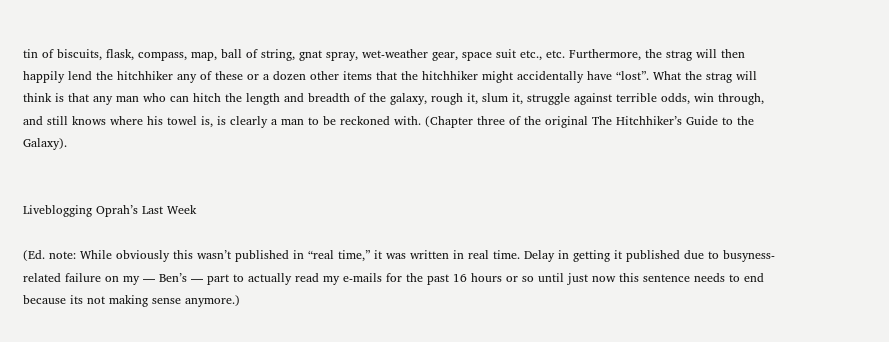tin of biscuits, flask, compass, map, ball of string, gnat spray, wet-weather gear, space suit etc., etc. Furthermore, the strag will then happily lend the hitchhiker any of these or a dozen other items that the hitchhiker might accidentally have “lost”. What the strag will think is that any man who can hitch the length and breadth of the galaxy, rough it, slum it, struggle against terrible odds, win through, and still knows where his towel is, is clearly a man to be reckoned with. (Chapter three of the original The Hitchhiker’s Guide to the Galaxy).


Liveblogging Oprah’s Last Week

(Ed. note: While obviously this wasn’t published in “real time,” it was written in real time. Delay in getting it published due to busyness-related failure on my — Ben’s — part to actually read my e-mails for the past 16 hours or so until just now this sentence needs to end because its not making sense anymore.)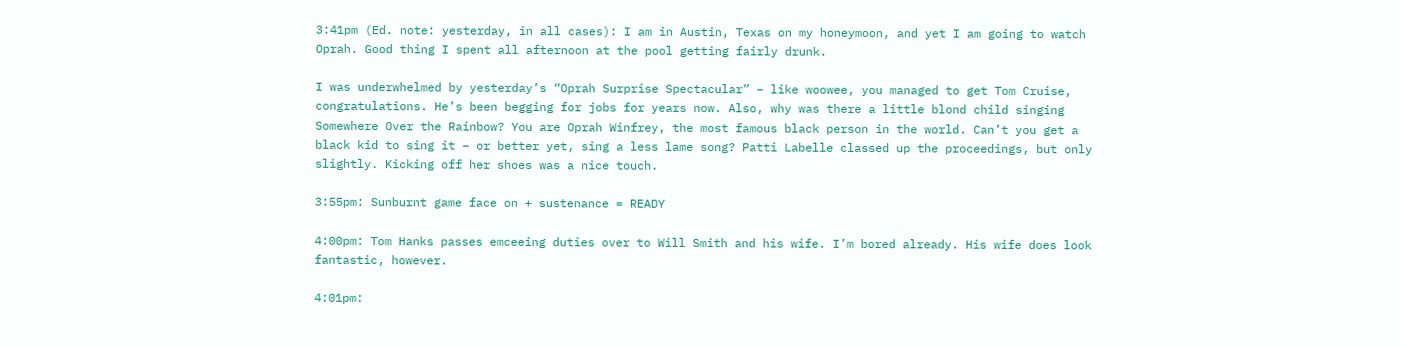3:41pm (Ed. note: yesterday, in all cases): I am in Austin, Texas on my honeymoon, and yet I am going to watch Oprah. Good thing I spent all afternoon at the pool getting fairly drunk.

I was underwhelmed by yesterday’s “Oprah Surprise Spectacular” – like woowee, you managed to get Tom Cruise, congratulations. He’s been begging for jobs for years now. Also, why was there a little blond child singing Somewhere Over the Rainbow? You are Oprah Winfrey, the most famous black person in the world. Can’t you get a black kid to sing it – or better yet, sing a less lame song? Patti Labelle classed up the proceedings, but only slightly. Kicking off her shoes was a nice touch.

3:55pm: Sunburnt game face on + sustenance = READY

4:00pm: Tom Hanks passes emceeing duties over to Will Smith and his wife. I’m bored already. His wife does look fantastic, however.

4:01pm: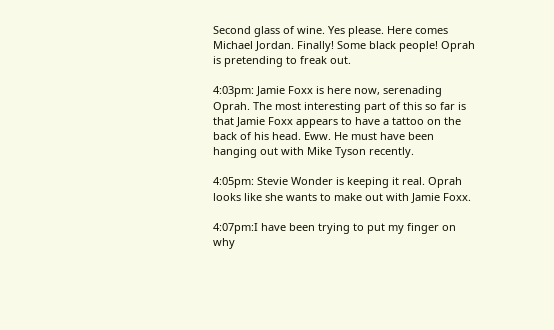Second glass of wine. Yes please. Here comes Michael Jordan. Finally! Some black people! Oprah is pretending to freak out.

4:03pm: Jamie Foxx is here now, serenading Oprah. The most interesting part of this so far is that Jamie Foxx appears to have a tattoo on the back of his head. Eww. He must have been hanging out with Mike Tyson recently.

4:05pm: Stevie Wonder is keeping it real. Oprah looks like she wants to make out with Jamie Foxx.

4:07pm:I have been trying to put my finger on why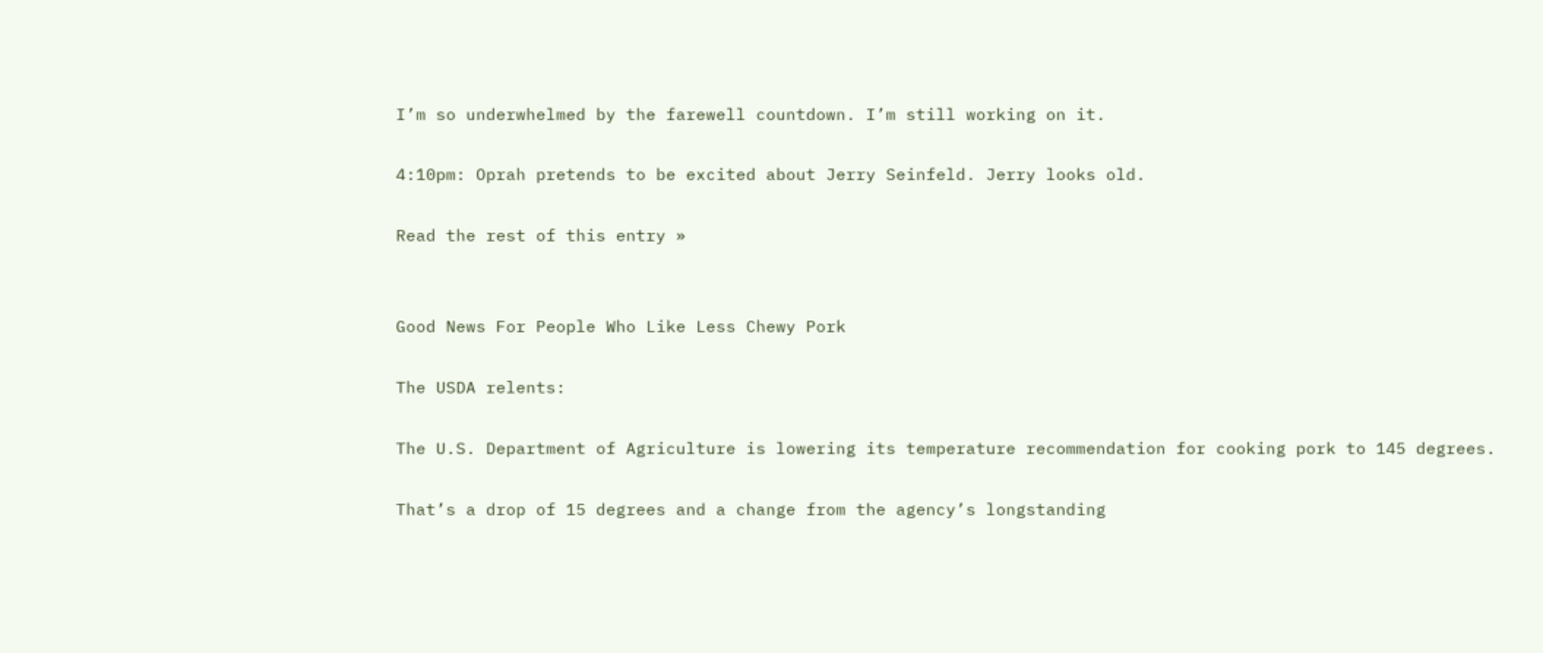I’m so underwhelmed by the farewell countdown. I’m still working on it.

4:10pm: Oprah pretends to be excited about Jerry Seinfeld. Jerry looks old.

Read the rest of this entry »


Good News For People Who Like Less Chewy Pork

The USDA relents:

The U.S. Department of Agriculture is lowering its temperature recommendation for cooking pork to 145 degrees.

That’s a drop of 15 degrees and a change from the agency’s longstanding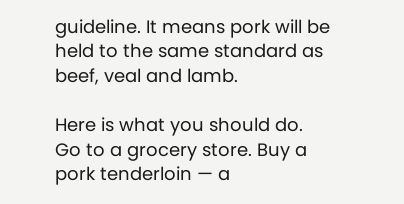guideline. It means pork will be held to the same standard as beef, veal and lamb.

Here is what you should do. Go to a grocery store. Buy a pork tenderloin — a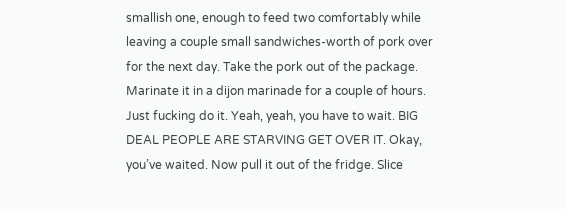smallish one, enough to feed two comfortably while leaving a couple small sandwiches-worth of pork over for the next day. Take the pork out of the package. Marinate it in a dijon marinade for a couple of hours. Just fucking do it. Yeah, yeah, you have to wait. BIG DEAL PEOPLE ARE STARVING GET OVER IT. Okay, you’ve waited. Now pull it out of the fridge. Slice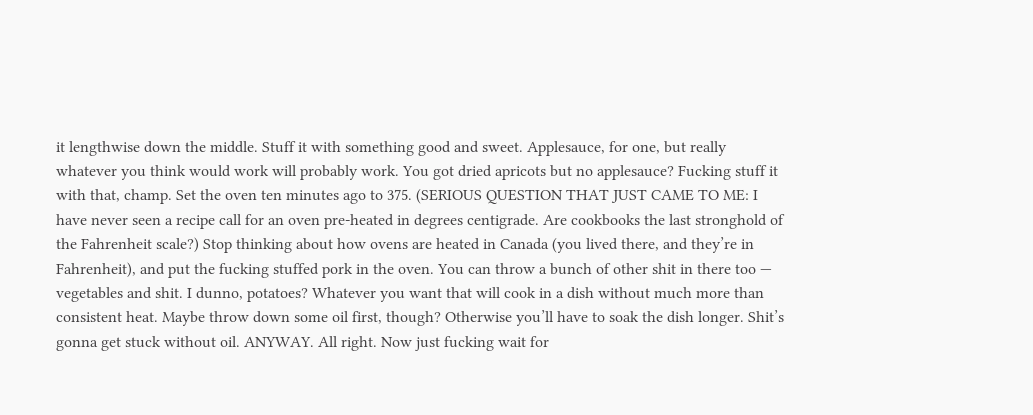it lengthwise down the middle. Stuff it with something good and sweet. Applesauce, for one, but really whatever you think would work will probably work. You got dried apricots but no applesauce? Fucking stuff it with that, champ. Set the oven ten minutes ago to 375. (SERIOUS QUESTION THAT JUST CAME TO ME: I have never seen a recipe call for an oven pre-heated in degrees centigrade. Are cookbooks the last stronghold of the Fahrenheit scale?) Stop thinking about how ovens are heated in Canada (you lived there, and they’re in Fahrenheit), and put the fucking stuffed pork in the oven. You can throw a bunch of other shit in there too — vegetables and shit. I dunno, potatoes? Whatever you want that will cook in a dish without much more than consistent heat. Maybe throw down some oil first, though? Otherwise you’ll have to soak the dish longer. Shit’s gonna get stuck without oil. ANYWAY. All right. Now just fucking wait for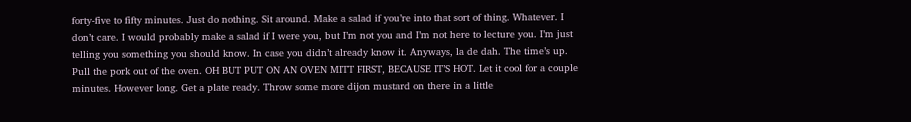forty-five to fifty minutes. Just do nothing. Sit around. Make a salad if you’re into that sort of thing. Whatever. I don’t care. I would probably make a salad if I were you, but I’m not you and I’m not here to lecture you. I’m just telling you something you should know. In case you didn’t already know it. Anyways, la de dah. The time’s up. Pull the pork out of the oven. OH BUT PUT ON AN OVEN MITT FIRST, BECAUSE IT’S HOT. Let it cool for a couple minutes. However long. Get a plate ready. Throw some more dijon mustard on there in a little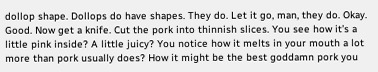dollop shape. Dollops do have shapes. They do. Let it go, man, they do. Okay. Good. Now get a knife. Cut the pork into thinnish slices. You see how it’s a little pink inside? A little juicy? You notice how it melts in your mouth a lot more than pork usually does? How it might be the best goddamn pork you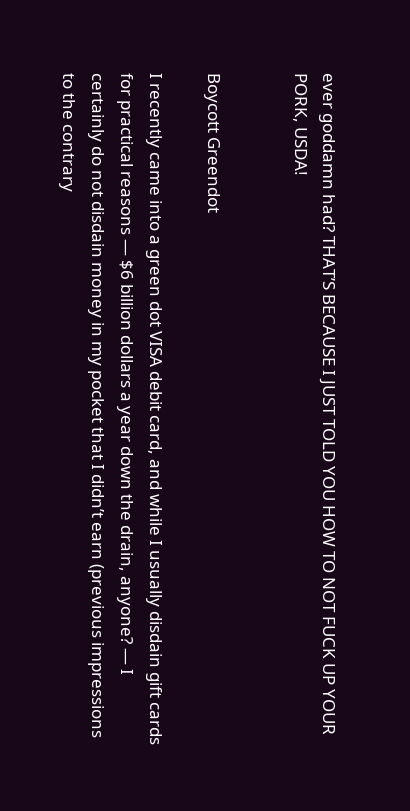ever goddamn had? THAT’S BECAUSE I JUST TOLD YOU HOW TO NOT FUCK UP YOUR PORK, USDA!


Boycott Greendot

I recently came into a green dot VISA debit card, and while I usually disdain gift cards for practical reasons — $6 billion dollars a year down the drain, anyone? — I certainly do not disdain money in my pocket that I didn’t earn (previous impressions to the contrary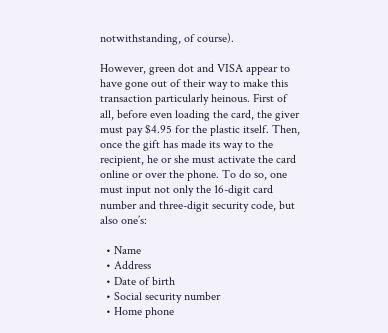notwithstanding, of course).

However, green dot and VISA appear to have gone out of their way to make this transaction particularly heinous. First of all, before even loading the card, the giver must pay $4.95 for the plastic itself. Then, once the gift has made its way to the recipient, he or she must activate the card online or over the phone. To do so, one must input not only the 16-digit card number and three-digit security code, but also one’s:

  • Name
  • Address
  • Date of birth
  • Social security number
  • Home phone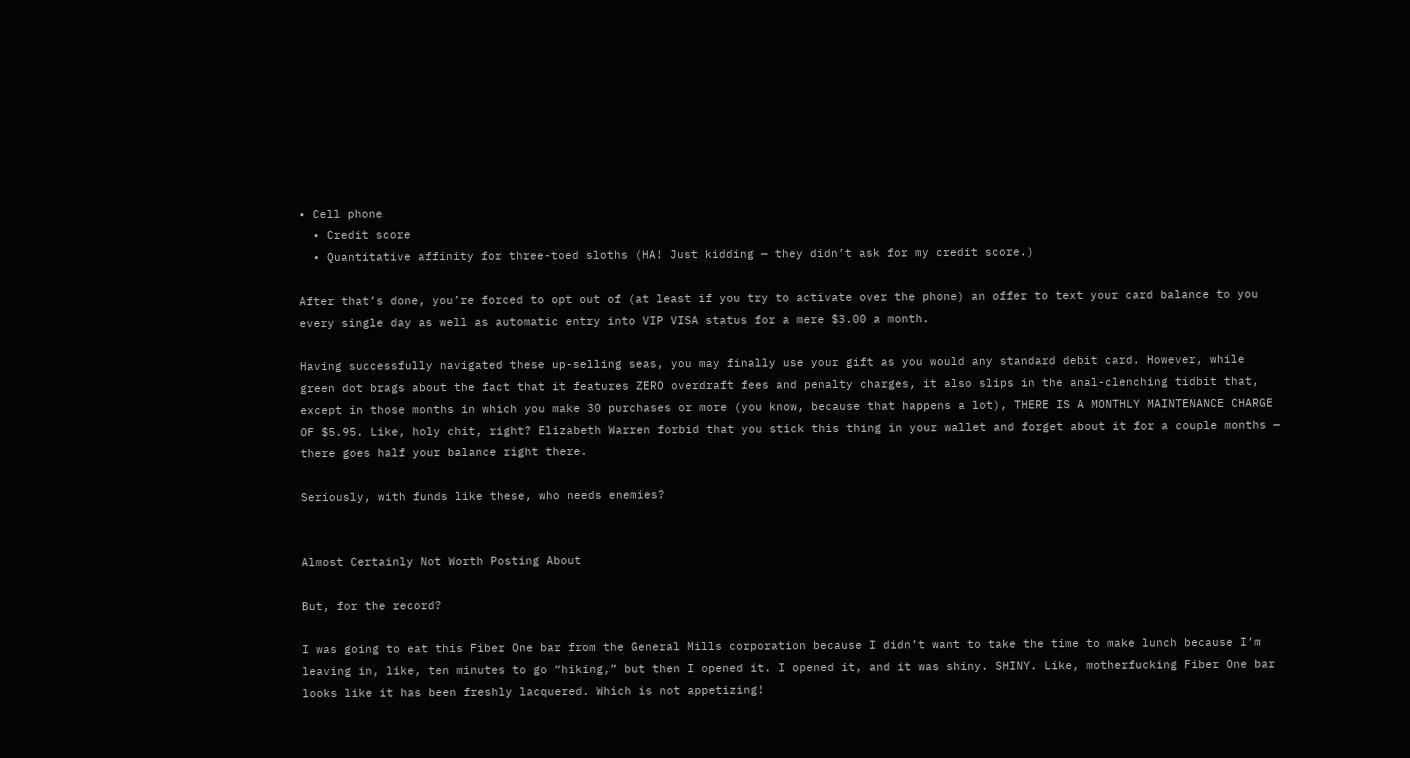• Cell phone
  • Credit score
  • Quantitative affinity for three-toed sloths (HA! Just kidding — they didn’t ask for my credit score.)

After that’s done, you’re forced to opt out of (at least if you try to activate over the phone) an offer to text your card balance to you every single day as well as automatic entry into VIP VISA status for a mere $3.00 a month.

Having successfully navigated these up-selling seas, you may finally use your gift as you would any standard debit card. However, while green dot brags about the fact that it features ZERO overdraft fees and penalty charges, it also slips in the anal-clenching tidbit that, except in those months in which you make 30 purchases or more (you know, because that happens a lot), THERE IS A MONTHLY MAINTENANCE CHARGE OF $5.95. Like, holy chit, right? Elizabeth Warren forbid that you stick this thing in your wallet and forget about it for a couple months — there goes half your balance right there.

Seriously, with funds like these, who needs enemies?


Almost Certainly Not Worth Posting About

But, for the record?

I was going to eat this Fiber One bar from the General Mills corporation because I didn’t want to take the time to make lunch because I’m leaving in, like, ten minutes to go “hiking,” but then I opened it. I opened it, and it was shiny. SHINY. Like, motherfucking Fiber One bar looks like it has been freshly lacquered. Which is not appetizing!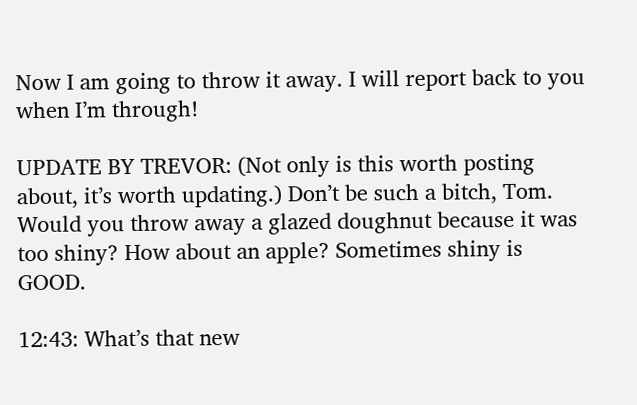Now I am going to throw it away. I will report back to you when I’m through!

UPDATE BY TREVOR: (Not only is this worth posting about, it’s worth updating.) Don’t be such a bitch, Tom. Would you throw away a glazed doughnut because it was too shiny? How about an apple? Sometimes shiny is GOOD.

12:43: What’s that new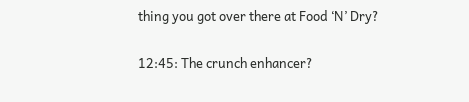thing you got over there at Food ‘N’ Dry?

12:45: The crunch enhancer?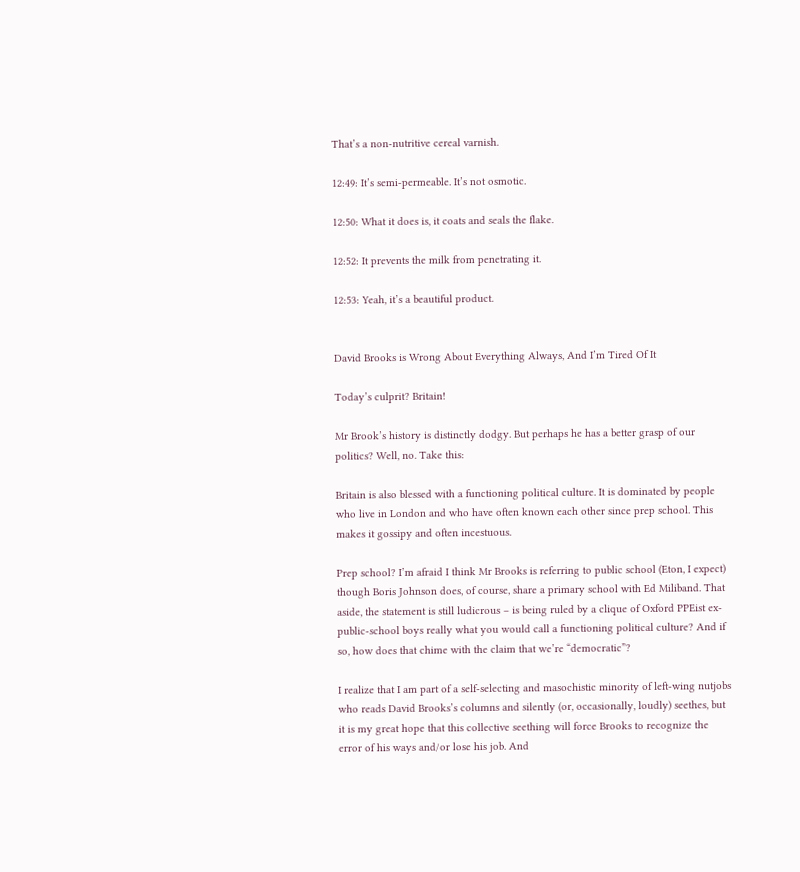That’s a non-nutritive cereal varnish.

12:49: It’s semi-permeable. It’s not osmotic.

12:50: What it does is, it coats and seals the flake.

12:52: It prevents the milk from penetrating it.

12:53: Yeah, it’s a beautiful product.


David Brooks is Wrong About Everything Always, And I’m Tired Of It

Today’s culprit? Britain!

Mr Brook’s history is distinctly dodgy. But perhaps he has a better grasp of our politics? Well, no. Take this:

Britain is also blessed with a functioning political culture. It is dominated by people who live in London and who have often known each other since prep school. This makes it gossipy and often incestuous.

Prep school? I’m afraid I think Mr Brooks is referring to public school (Eton, I expect) though Boris Johnson does, of course, share a primary school with Ed Miliband. That aside, the statement is still ludicrous – is being ruled by a clique of Oxford PPEist ex-public-school boys really what you would call a functioning political culture? And if so, how does that chime with the claim that we’re “democratic”?

I realize that I am part of a self-selecting and masochistic minority of left-wing nutjobs who reads David Brooks’s columns and silently (or, occasionally, loudly) seethes, but it is my great hope that this collective seething will force Brooks to recognize the error of his ways and/or lose his job. And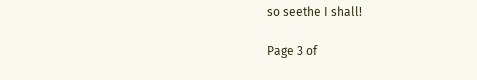so seethe I shall!

Page 3 of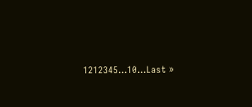1212345...10...Last »